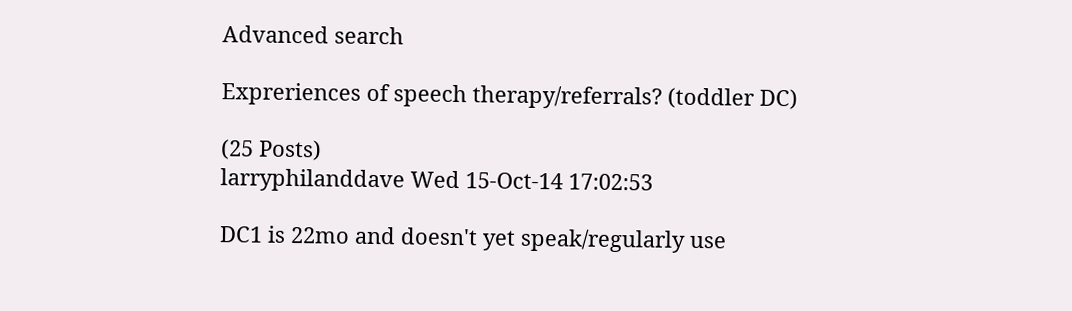Advanced search

Expreriences of speech therapy/referrals? (toddler DC)

(25 Posts)
larryphilanddave Wed 15-Oct-14 17:02:53

DC1 is 22mo and doesn't yet speak/regularly use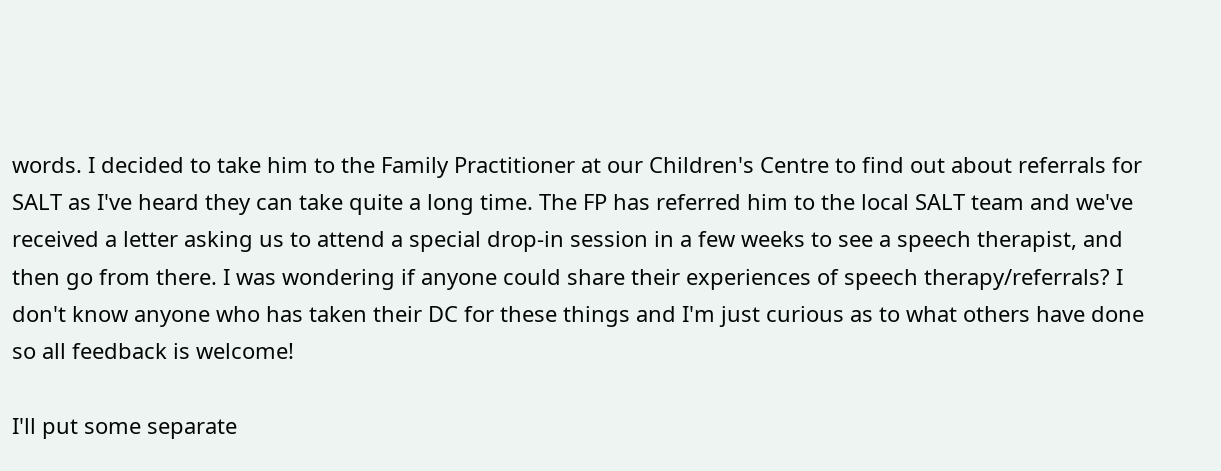words. I decided to take him to the Family Practitioner at our Children's Centre to find out about referrals for SALT as I've heard they can take quite a long time. The FP has referred him to the local SALT team and we've received a letter asking us to attend a special drop-in session in a few weeks to see a speech therapist, and then go from there. I was wondering if anyone could share their experiences of speech therapy/referrals? I don't know anyone who has taken their DC for these things and I'm just curious as to what others have done so all feedback is welcome!

I'll put some separate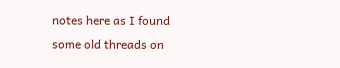notes here as I found some old threads on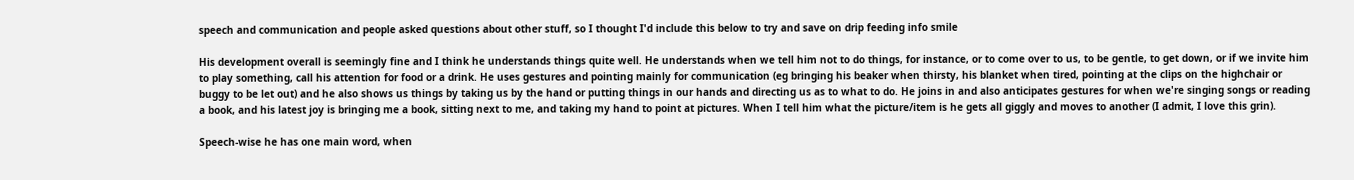speech and communication and people asked questions about other stuff, so I thought I'd include this below to try and save on drip feeding info smile

His development overall is seemingly fine and I think he understands things quite well. He understands when we tell him not to do things, for instance, or to come over to us, to be gentle, to get down, or if we invite him to play something, call his attention for food or a drink. He uses gestures and pointing mainly for communication (eg bringing his beaker when thirsty, his blanket when tired, pointing at the clips on the highchair or buggy to be let out) and he also shows us things by taking us by the hand or putting things in our hands and directing us as to what to do. He joins in and also anticipates gestures for when we're singing songs or reading a book, and his latest joy is bringing me a book, sitting next to me, and taking my hand to point at pictures. When I tell him what the picture/item is he gets all giggly and moves to another (I admit, I love this grin).

Speech-wise he has one main word, when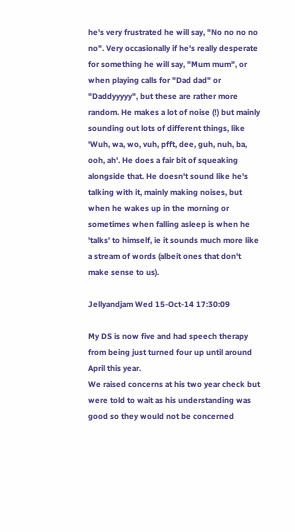he's very frustrated he will say, "No no no no no". Very occasionally if he's really desperate for something he will say, "Mum mum", or when playing calls for "Dad dad" or "Daddyyyyy", but these are rather more random. He makes a lot of noise (!) but mainly sounding out lots of different things, like 'Wuh, wa, wo, vuh, pfft, dee, guh, nuh, ba, ooh, ah'. He does a fair bit of squeaking alongside that. He doesn't sound like he's talking with it, mainly making noises, but when he wakes up in the morning or sometimes when falling asleep is when he 'talks' to himself, ie it sounds much more like a stream of words (albeit ones that don't make sense to us).

Jellyandjam Wed 15-Oct-14 17:30:09

My DS is now five and had speech therapy from being just turned four up until around April this year.
We raised concerns at his two year check but were told to wait as his understanding was good so they would not be concerned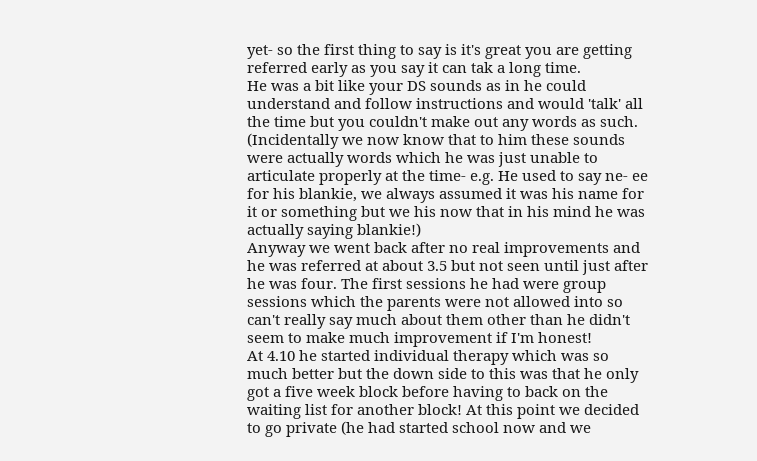yet- so the first thing to say is it's great you are getting referred early as you say it can tak a long time.
He was a bit like your DS sounds as in he could understand and follow instructions and would 'talk' all the time but you couldn't make out any words as such. (Incidentally we now know that to him these sounds were actually words which he was just unable to articulate properly at the time- e.g. He used to say ne- ee for his blankie, we always assumed it was his name for it or something but we his now that in his mind he was actually saying blankie!)
Anyway we went back after no real improvements and he was referred at about 3.5 but not seen until just after he was four. The first sessions he had were group sessions which the parents were not allowed into so can't really say much about them other than he didn't seem to make much improvement if I'm honest!
At 4.10 he started individual therapy which was so much better but the down side to this was that he only got a five week block before having to back on the waiting list for another block! At this point we decided to go private (he had started school now and we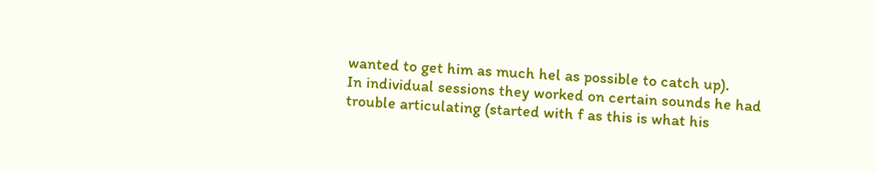wanted to get him as much hel as possible to catch up).
In individual sessions they worked on certain sounds he had trouble articulating (started with f as this is what his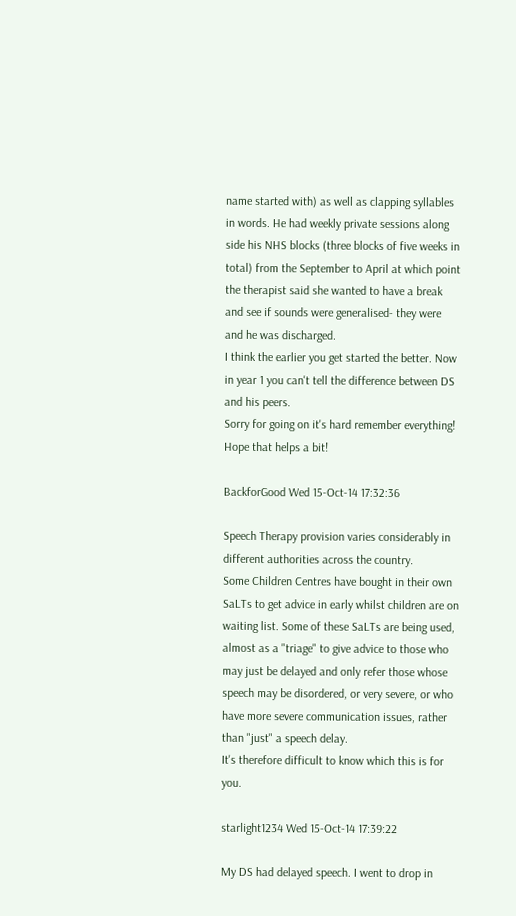name started with) as well as clapping syllables in words. He had weekly private sessions along side his NHS blocks (three blocks of five weeks in total) from the September to April at which point the therapist said she wanted to have a break and see if sounds were generalised- they were and he was discharged.
I think the earlier you get started the better. Now in year 1 you can't tell the difference between DS and his peers.
Sorry for going on it's hard remember everything! Hope that helps a bit!

BackforGood Wed 15-Oct-14 17:32:36

Speech Therapy provision varies considerably in different authorities across the country.
Some Children Centres have bought in their own SaLTs to get advice in early whilst children are on waiting list. Some of these SaLTs are being used, almost as a "triage" to give advice to those who may just be delayed and only refer those whose speech may be disordered, or very severe, or who have more severe communication issues, rather than "just" a speech delay.
It's therefore difficult to know which this is for you.

starlight1234 Wed 15-Oct-14 17:39:22

My DS had delayed speech. I went to drop in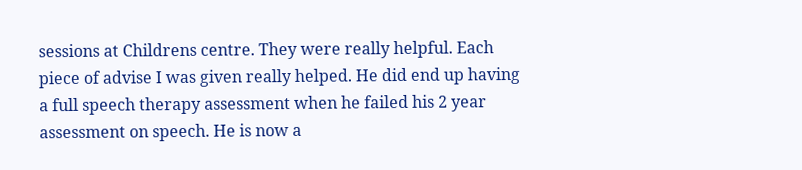sessions at Childrens centre. They were really helpful. Each piece of advise I was given really helped. He did end up having a full speech therapy assessment when he failed his 2 year assessment on speech. He is now a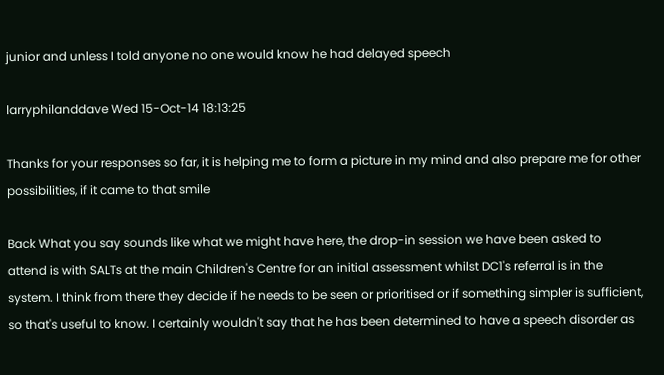junior and unless I told anyone no one would know he had delayed speech

larryphilanddave Wed 15-Oct-14 18:13:25

Thanks for your responses so far, it is helping me to form a picture in my mind and also prepare me for other possibilities, if it came to that smile

Back What you say sounds like what we might have here, the drop-in session we have been asked to attend is with SALTs at the main Children's Centre for an initial assessment whilst DC1's referral is in the system. I think from there they decide if he needs to be seen or prioritised or if something simpler is sufficient, so that's useful to know. I certainly wouldn't say that he has been determined to have a speech disorder as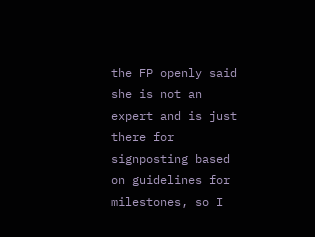the FP openly said she is not an expert and is just there for signposting based on guidelines for milestones, so I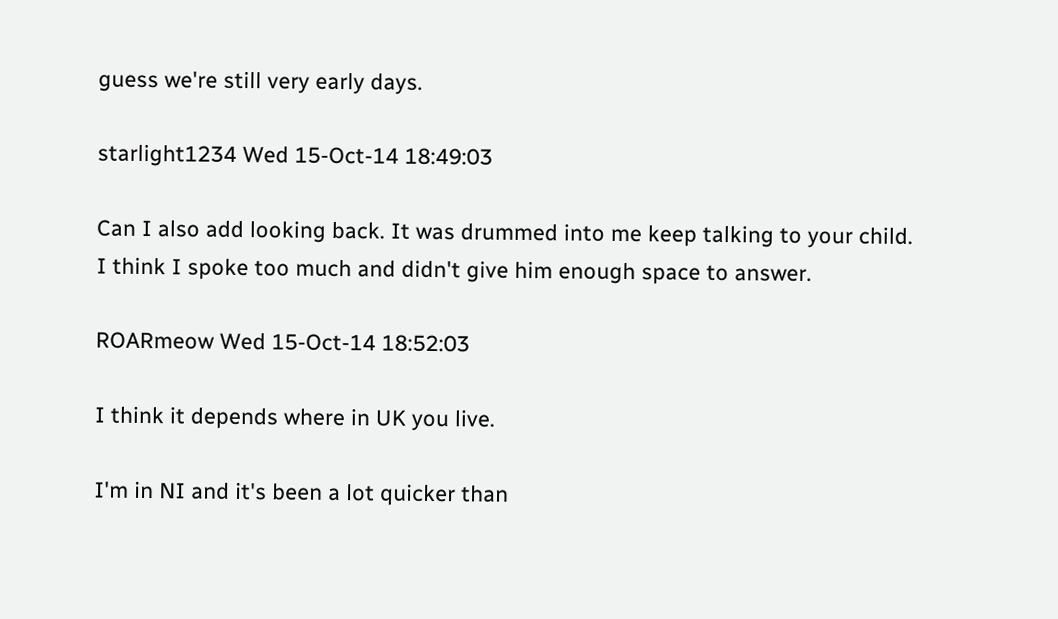guess we're still very early days.

starlight1234 Wed 15-Oct-14 18:49:03

Can I also add looking back. It was drummed into me keep talking to your child. I think I spoke too much and didn't give him enough space to answer.

ROARmeow Wed 15-Oct-14 18:52:03

I think it depends where in UK you live.

I'm in NI and it's been a lot quicker than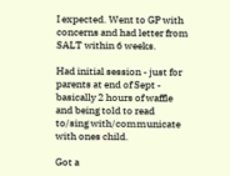I expected. Went to GP with concerns and had letter from SALT within 6 weeks.

Had initial session - just for parents at end of Sept - basically 2 hours of waffle and being told to read to/sing with/communicate with ones child.

Got a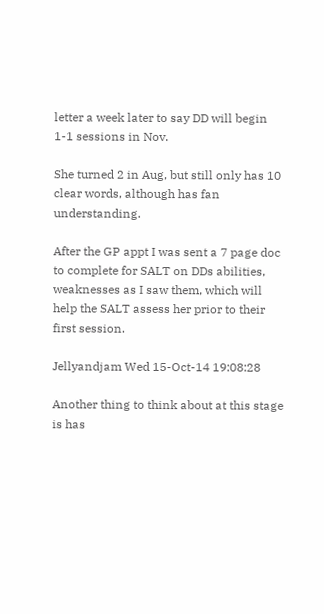letter a week later to say DD will begin 1-1 sessions in Nov.

She turned 2 in Aug, but still only has 10 clear words, although has fan understanding.

After the GP appt I was sent a 7 page doc to complete for SALT on DDs abilities, weaknesses as I saw them, which will help the SALT assess her prior to their first session.

Jellyandjam Wed 15-Oct-14 19:08:28

Another thing to think about at this stage is has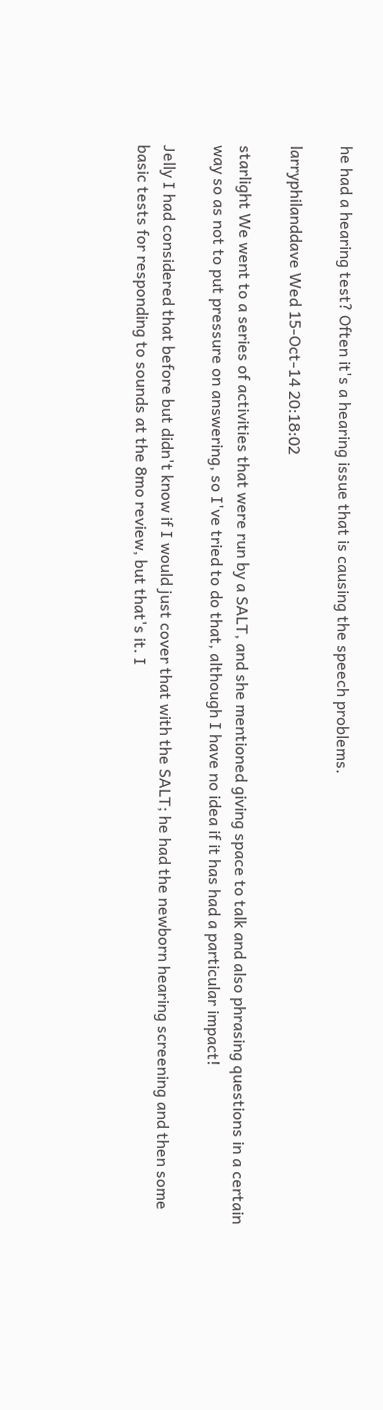he had a hearing test? Often it's a hearing issue that is causing the speech problems.

larryphilanddave Wed 15-Oct-14 20:18:02

starlight We went to a series of activities that were run by a SALT, and she mentioned giving space to talk and also phrasing questions in a certain way so as not to put pressure on answering, so I've tried to do that, although I have no idea if it has had a particular impact!

Jelly I had considered that before but didn't know if I would just cover that with the SALT; he had the newborn hearing screening and then some basic tests for responding to sounds at the 8mo review, but that's it. I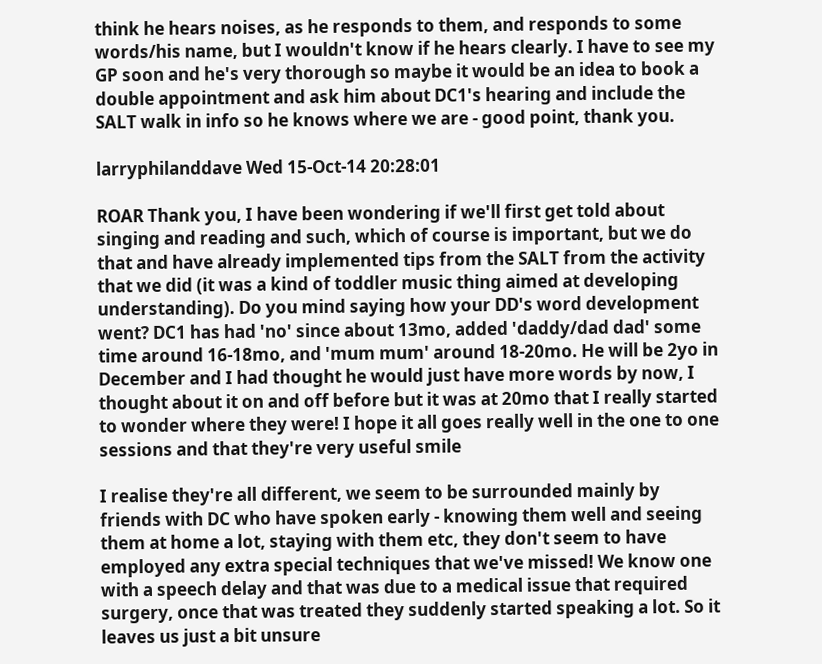think he hears noises, as he responds to them, and responds to some words/his name, but I wouldn't know if he hears clearly. I have to see my GP soon and he's very thorough so maybe it would be an idea to book a double appointment and ask him about DC1's hearing and include the SALT walk in info so he knows where we are - good point, thank you.

larryphilanddave Wed 15-Oct-14 20:28:01

ROAR Thank you, I have been wondering if we'll first get told about singing and reading and such, which of course is important, but we do that and have already implemented tips from the SALT from the activity that we did (it was a kind of toddler music thing aimed at developing understanding). Do you mind saying how your DD's word development went? DC1 has had 'no' since about 13mo, added 'daddy/dad dad' some time around 16-18mo, and 'mum mum' around 18-20mo. He will be 2yo in December and I had thought he would just have more words by now, I thought about it on and off before but it was at 20mo that I really started to wonder where they were! I hope it all goes really well in the one to one sessions and that they're very useful smile

I realise they're all different, we seem to be surrounded mainly by friends with DC who have spoken early - knowing them well and seeing them at home a lot, staying with them etc, they don't seem to have employed any extra special techniques that we've missed! We know one with a speech delay and that was due to a medical issue that required surgery, once that was treated they suddenly started speaking a lot. So it leaves us just a bit unsure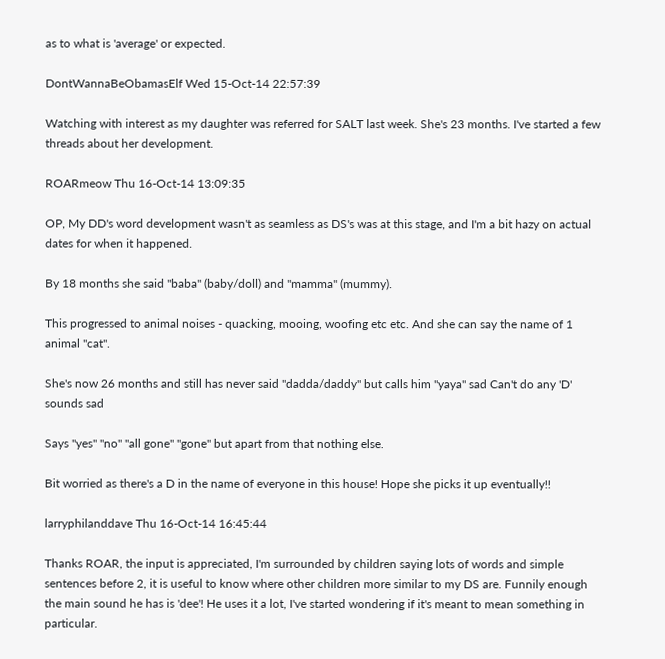as to what is 'average' or expected.

DontWannaBeObamasElf Wed 15-Oct-14 22:57:39

Watching with interest as my daughter was referred for SALT last week. She's 23 months. I've started a few threads about her development.

ROARmeow Thu 16-Oct-14 13:09:35

OP, My DD's word development wasn't as seamless as DS's was at this stage, and I'm a bit hazy on actual dates for when it happened.

By 18 months she said "baba" (baby/doll) and "mamma" (mummy).

This progressed to animal noises - quacking, mooing, woofing etc etc. And she can say the name of 1 animal "cat".

She's now 26 months and still has never said "dadda/daddy" but calls him "yaya" sad Can't do any 'D' sounds sad

Says "yes" "no" "all gone" "gone" but apart from that nothing else.

Bit worried as there's a D in the name of everyone in this house! Hope she picks it up eventually!!

larryphilanddave Thu 16-Oct-14 16:45:44

Thanks ROAR, the input is appreciated, I'm surrounded by children saying lots of words and simple sentences before 2, it is useful to know where other children more similar to my DS are. Funnily enough the main sound he has is 'dee'! He uses it a lot, I've started wondering if it's meant to mean something in particular.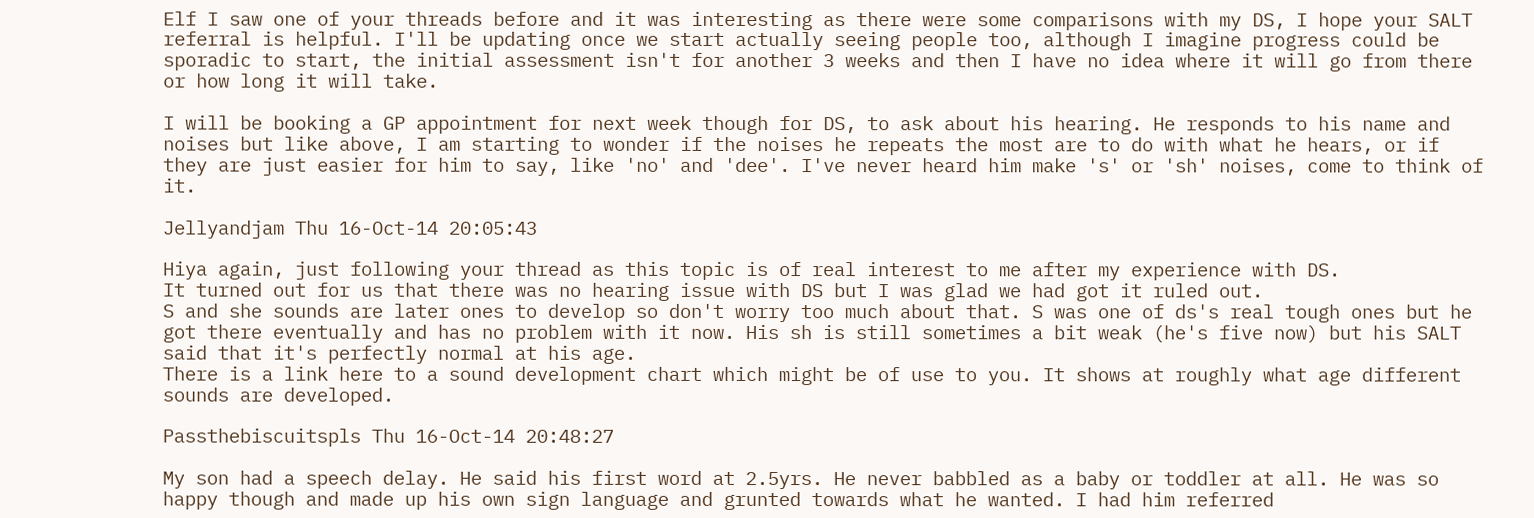Elf I saw one of your threads before and it was interesting as there were some comparisons with my DS, I hope your SALT referral is helpful. I'll be updating once we start actually seeing people too, although I imagine progress could be sporadic to start, the initial assessment isn't for another 3 weeks and then I have no idea where it will go from there or how long it will take.

I will be booking a GP appointment for next week though for DS, to ask about his hearing. He responds to his name and noises but like above, I am starting to wonder if the noises he repeats the most are to do with what he hears, or if they are just easier for him to say, like 'no' and 'dee'. I've never heard him make 's' or 'sh' noises, come to think of it.

Jellyandjam Thu 16-Oct-14 20:05:43

Hiya again, just following your thread as this topic is of real interest to me after my experience with DS.
It turned out for us that there was no hearing issue with DS but I was glad we had got it ruled out.
S and she sounds are later ones to develop so don't worry too much about that. S was one of ds's real tough ones but he got there eventually and has no problem with it now. His sh is still sometimes a bit weak (he's five now) but his SALT said that it's perfectly normal at his age.
There is a link here to a sound development chart which might be of use to you. It shows at roughly what age different sounds are developed.

Passthebiscuitspls Thu 16-Oct-14 20:48:27

My son had a speech delay. He said his first word at 2.5yrs. He never babbled as a baby or toddler at all. He was so happy though and made up his own sign language and grunted towards what he wanted. I had him referred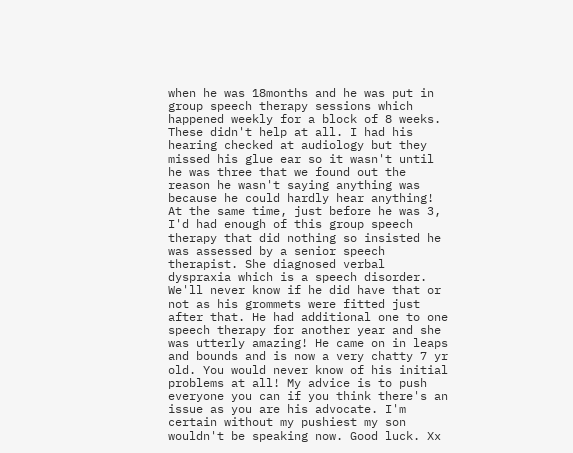when he was 18months and he was put in group speech therapy sessions which happened weekly for a block of 8 weeks. These didn't help at all. I had his hearing checked at audiology but they missed his glue ear so it wasn't until he was three that we found out the reason he wasn't saying anything was because he could hardly hear anything! At the same time, just before he was 3, I'd had enough of this group speech therapy that did nothing so insisted he was assessed by a senior speech therapist. She diagnosed verbal dyspraxia which is a speech disorder. We'll never know if he did have that or not as his grommets were fitted just after that. He had additional one to one speech therapy for another year and she was utterly amazing! He came on in leaps and bounds and is now a very chatty 7 yr old. You would never know of his initial problems at all! My advice is to push everyone you can if you think there's an issue as you are his advocate. I'm certain without my pushiest my son wouldn't be speaking now. Good luck. Xx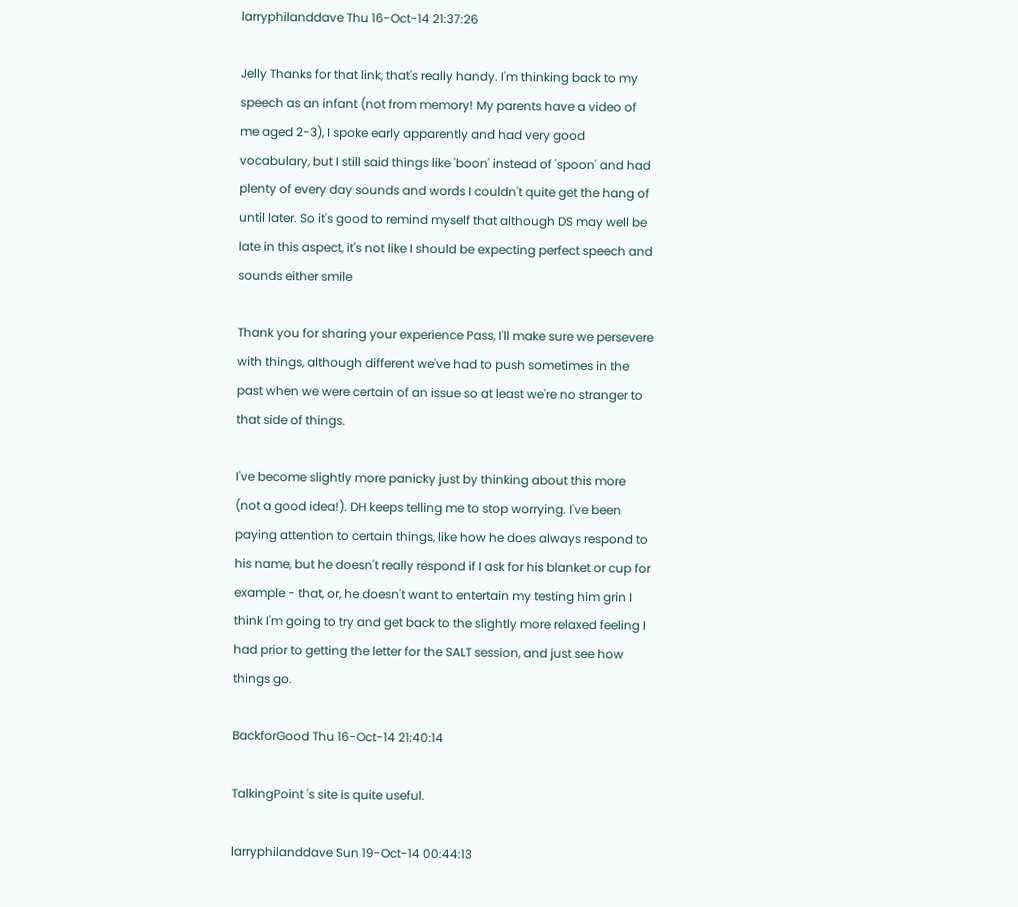larryphilanddave Thu 16-Oct-14 21:37:26

Jelly Thanks for that link, that's really handy. I'm thinking back to my speech as an infant (not from memory! My parents have a video of me aged 2-3), I spoke early apparently and had very good vocabulary, but I still said things like 'boon' instead of 'spoon' and had plenty of every day sounds and words I couldn't quite get the hang of until later. So it's good to remind myself that although DS may well be late in this aspect, it's not like I should be expecting perfect speech and sounds either smile

Thank you for sharing your experience Pass, I'll make sure we persevere with things, although different we've had to push sometimes in the past when we were certain of an issue so at least we're no stranger to that side of things.

I've become slightly more panicky just by thinking about this more (not a good idea!). DH keeps telling me to stop worrying. I've been paying attention to certain things, like how he does always respond to his name, but he doesn't really respond if I ask for his blanket or cup for example - that, or, he doesn't want to entertain my testing him grin I think I'm going to try and get back to the slightly more relaxed feeling I had prior to getting the letter for the SALT session, and just see how things go.

BackforGood Thu 16-Oct-14 21:40:14

TalkingPoint 's site is quite useful.

larryphilanddave Sun 19-Oct-14 00:44:13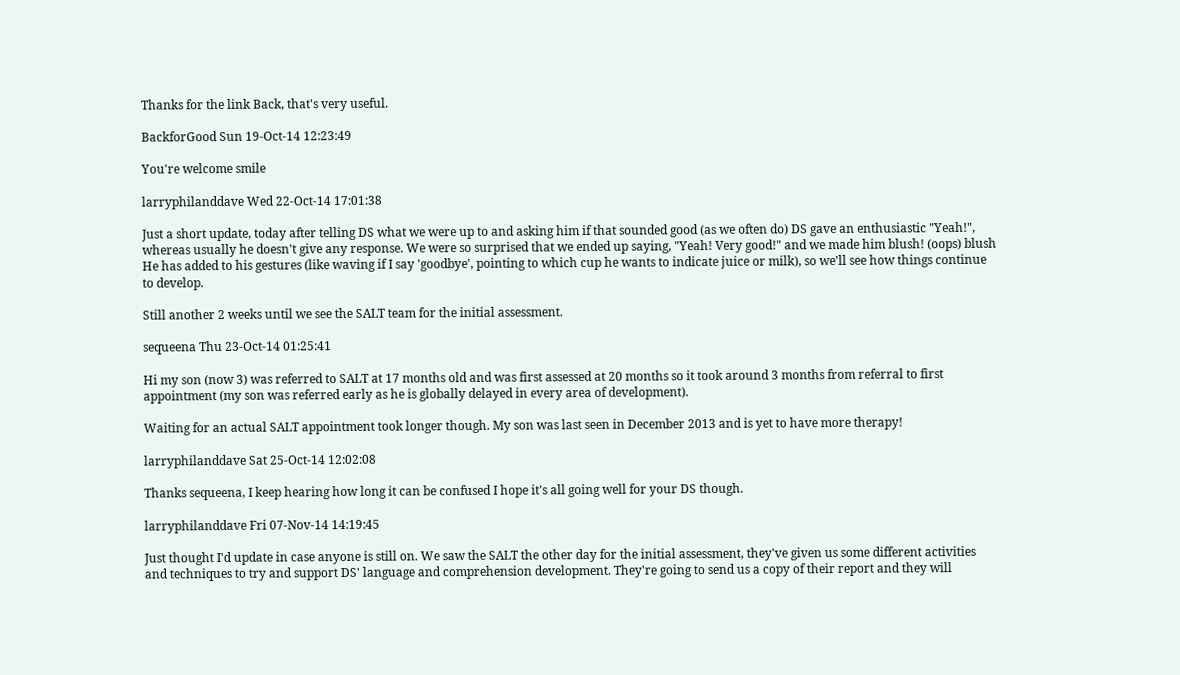Thanks for the link Back, that's very useful.

BackforGood Sun 19-Oct-14 12:23:49

You're welcome smile

larryphilanddave Wed 22-Oct-14 17:01:38

Just a short update, today after telling DS what we were up to and asking him if that sounded good (as we often do) DS gave an enthusiastic "Yeah!", whereas usually he doesn't give any response. We were so surprised that we ended up saying, "Yeah! Very good!" and we made him blush! (oops) blush He has added to his gestures (like waving if I say 'goodbye', pointing to which cup he wants to indicate juice or milk), so we'll see how things continue to develop.

Still another 2 weeks until we see the SALT team for the initial assessment.

sequeena Thu 23-Oct-14 01:25:41

Hi my son (now 3) was referred to SALT at 17 months old and was first assessed at 20 months so it took around 3 months from referral to first appointment (my son was referred early as he is globally delayed in every area of development).

Waiting for an actual SALT appointment took longer though. My son was last seen in December 2013 and is yet to have more therapy!

larryphilanddave Sat 25-Oct-14 12:02:08

Thanks sequeena, I keep hearing how long it can be confused I hope it's all going well for your DS though.

larryphilanddave Fri 07-Nov-14 14:19:45

Just thought I'd update in case anyone is still on. We saw the SALT the other day for the initial assessment, they've given us some different activities and techniques to try and support DS' language and comprehension development. They're going to send us a copy of their report and they will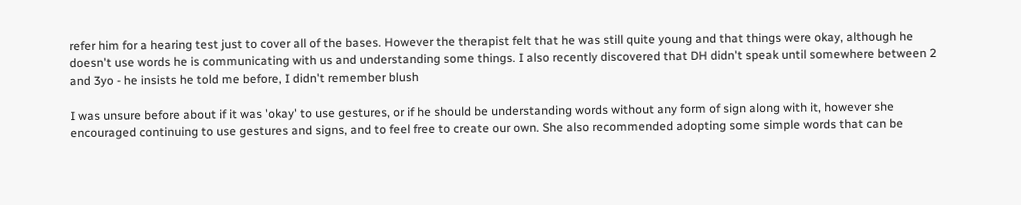refer him for a hearing test just to cover all of the bases. However the therapist felt that he was still quite young and that things were okay, although he doesn't use words he is communicating with us and understanding some things. I also recently discovered that DH didn't speak until somewhere between 2 and 3yo - he insists he told me before, I didn't remember blush

I was unsure before about if it was 'okay' to use gestures, or if he should be understanding words without any form of sign along with it, however she encouraged continuing to use gestures and signs, and to feel free to create our own. She also recommended adopting some simple words that can be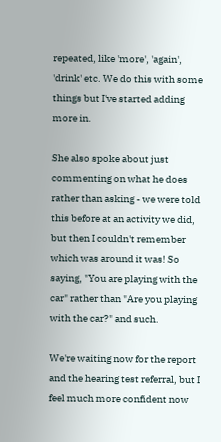repeated, like 'more', 'again', 'drink' etc. We do this with some things but I've started adding more in.

She also spoke about just commenting on what he does rather than asking - we were told this before at an activity we did, but then I couldn't remember which was around it was! So saying, "You are playing with the car" rather than "Are you playing with the car?" and such.

We're waiting now for the report and the hearing test referral, but I feel much more confident now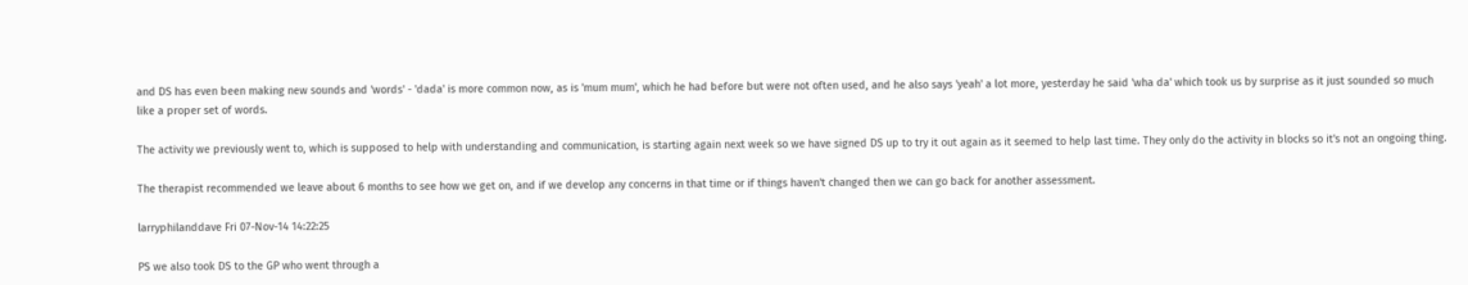and DS has even been making new sounds and 'words' - 'dada' is more common now, as is 'mum mum', which he had before but were not often used, and he also says 'yeah' a lot more, yesterday he said 'wha da' which took us by surprise as it just sounded so much like a proper set of words.

The activity we previously went to, which is supposed to help with understanding and communication, is starting again next week so we have signed DS up to try it out again as it seemed to help last time. They only do the activity in blocks so it's not an ongoing thing.

The therapist recommended we leave about 6 months to see how we get on, and if we develop any concerns in that time or if things haven't changed then we can go back for another assessment.

larryphilanddave Fri 07-Nov-14 14:22:25

PS we also took DS to the GP who went through a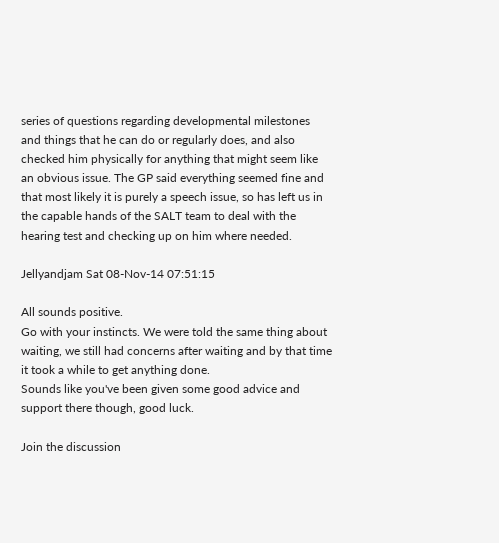series of questions regarding developmental milestones and things that he can do or regularly does, and also checked him physically for anything that might seem like an obvious issue. The GP said everything seemed fine and that most likely it is purely a speech issue, so has left us in the capable hands of the SALT team to deal with the hearing test and checking up on him where needed.

Jellyandjam Sat 08-Nov-14 07:51:15

All sounds positive.
Go with your instincts. We were told the same thing about waiting, we still had concerns after waiting and by that time it took a while to get anything done.
Sounds like you've been given some good advice and support there though, good luck.

Join the discussion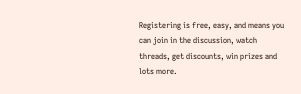Registering is free, easy, and means you can join in the discussion, watch threads, get discounts, win prizes and lots more.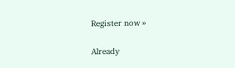Register now »

Already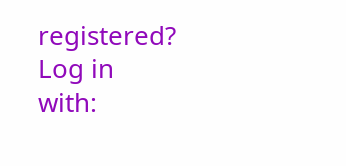registered? Log in with: